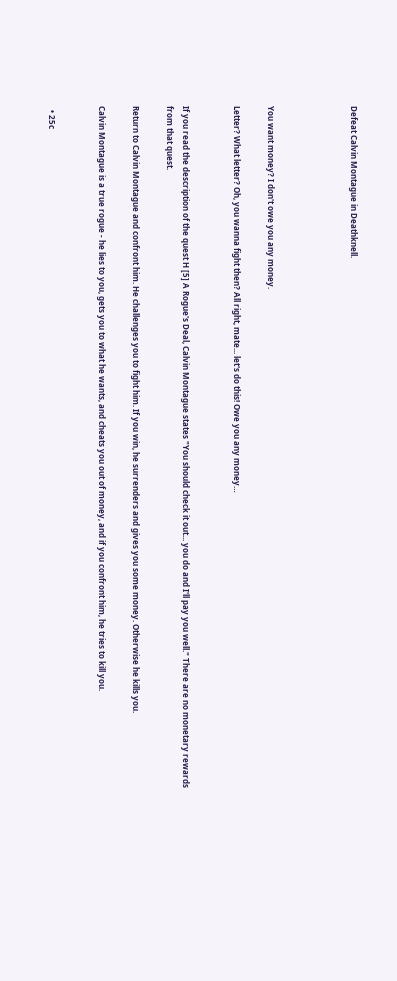Defeat Calvin Montague in Deathknell.




You want money? I don't owe you any money.

Letter? What letter? Oh, you wanna fight then? All right, mate... let's do this! Owe you any money…


If you read the description of the quest H [5] A Rogue's Deal, Calvin Montague states "You should check it out... you do and I'll pay you well." There are no monetary rewards from that quest.

Return to Calvin Montague and confront him. He challenges you to fight him. If you win, he surrenders and gives you some money. Otherwise he kills you.

Calvin Montague is a true rogue - he lies to you, gets you to what he wants, and cheats you out of money, and if you confront him, he tries to kill you.


  • 25c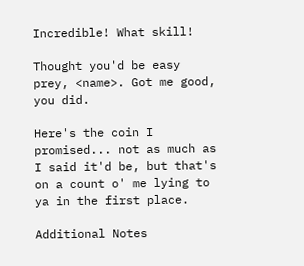Incredible! What skill!

Thought you'd be easy prey, <name>. Got me good, you did.

Here's the coin I promised... not as much as I said it'd be, but that's on a count o' me lying to ya in the first place.

Additional Notes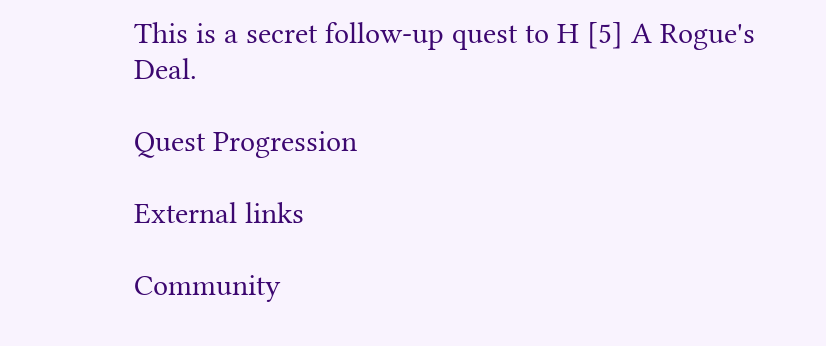This is a secret follow-up quest to H [5] A Rogue's Deal.

Quest Progression

External links

Community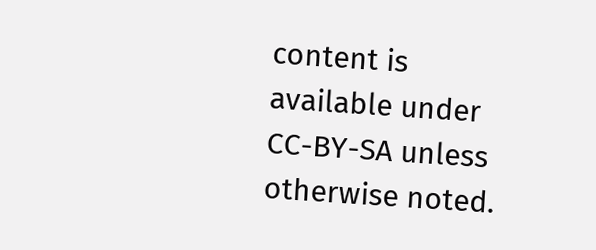content is available under CC-BY-SA unless otherwise noted.